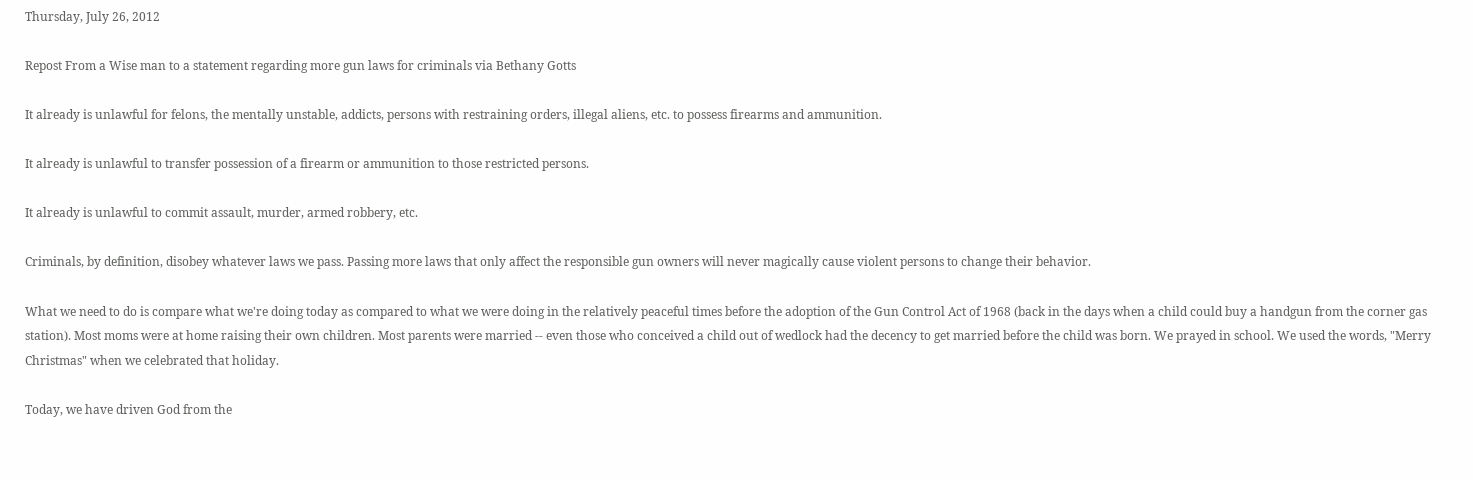Thursday, July 26, 2012

Repost From a Wise man to a statement regarding more gun laws for criminals via Bethany Gotts

It already is unlawful for felons, the mentally unstable, addicts, persons with restraining orders, illegal aliens, etc. to possess firearms and ammunition.

It already is unlawful to transfer possession of a firearm or ammunition to those restricted persons.

It already is unlawful to commit assault, murder, armed robbery, etc.

Criminals, by definition, disobey whatever laws we pass. Passing more laws that only affect the responsible gun owners will never magically cause violent persons to change their behavior.

What we need to do is compare what we're doing today as compared to what we were doing in the relatively peaceful times before the adoption of the Gun Control Act of 1968 (back in the days when a child could buy a handgun from the corner gas station). Most moms were at home raising their own children. Most parents were married -- even those who conceived a child out of wedlock had the decency to get married before the child was born. We prayed in school. We used the words, "Merry Christmas" when we celebrated that holiday.

Today, we have driven God from the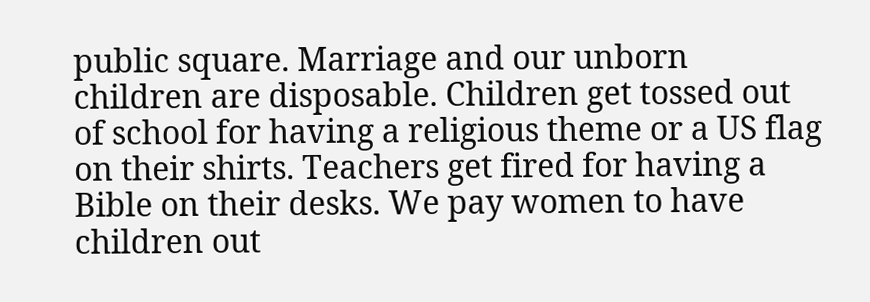public square. Marriage and our unborn children are disposable. Children get tossed out of school for having a religious theme or a US flag on their shirts. Teachers get fired for having a Bible on their desks. We pay women to have children out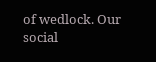of wedlock. Our social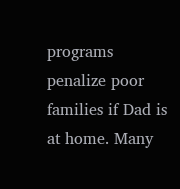programs penalize poor families if Dad is at home. Many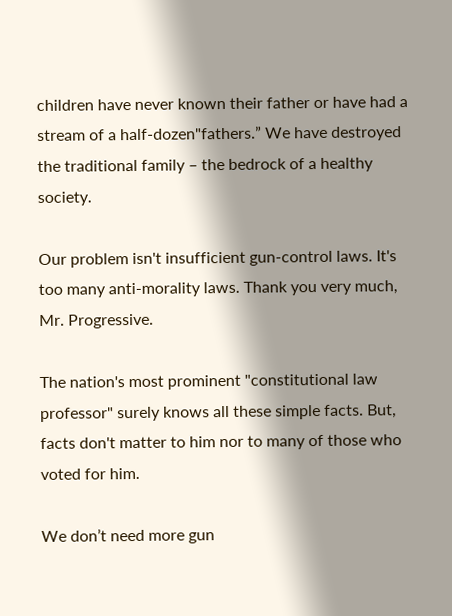children have never known their father or have had a stream of a half-dozen"fathers.” We have destroyed the traditional family – the bedrock of a healthy society.

Our problem isn't insufficient gun-control laws. It's too many anti-morality laws. Thank you very much, Mr. Progressive.

The nation's most prominent "constitutional law professor" surely knows all these simple facts. But, facts don't matter to him nor to many of those who voted for him.

We don’t need more gun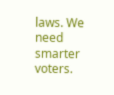laws. We need smarter voters.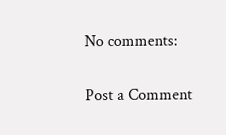No comments:

Post a Comment